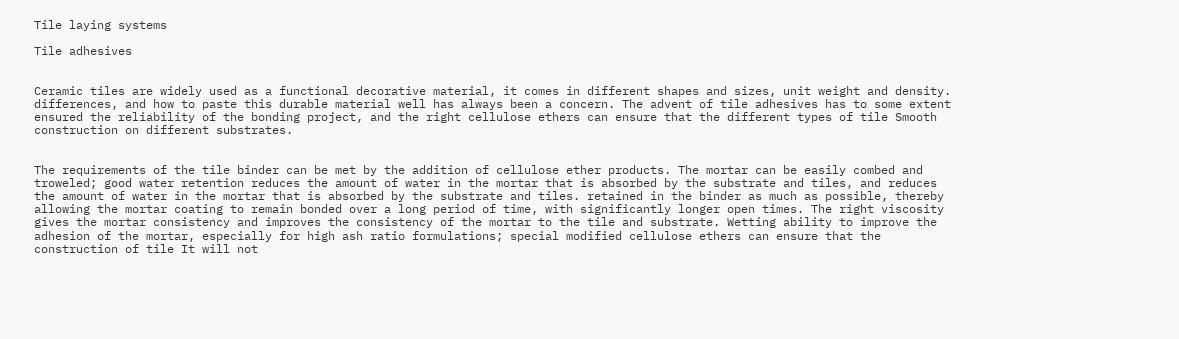Tile laying systems

Tile adhesives


Ceramic tiles are widely used as a functional decorative material, it comes in different shapes and sizes, unit weight and density. differences, and how to paste this durable material well has always been a concern. The advent of tile adhesives has to some extent ensured the reliability of the bonding project, and the right cellulose ethers can ensure that the different types of tile Smooth construction on different substrates.


The requirements of the tile binder can be met by the addition of cellulose ether products. The mortar can be easily combed and troweled; good water retention reduces the amount of water in the mortar that is absorbed by the substrate and tiles, and reduces the amount of water in the mortar that is absorbed by the substrate and tiles. retained in the binder as much as possible, thereby allowing the mortar coating to remain bonded over a long period of time, with significantly longer open times. The right viscosity gives the mortar consistency and improves the consistency of the mortar to the tile and substrate. Wetting ability to improve the adhesion of the mortar, especially for high ash ratio formulations; special modified cellulose ethers can ensure that the construction of tile It will not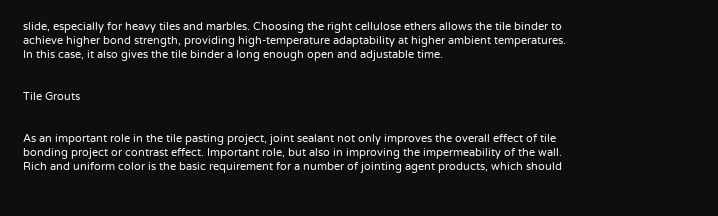slide, especially for heavy tiles and marbles. Choosing the right cellulose ethers allows the tile binder to achieve higher bond strength, providing high-temperature adaptability at higher ambient temperatures. In this case, it also gives the tile binder a long enough open and adjustable time.


Tile Grouts


As an important role in the tile pasting project, joint sealant not only improves the overall effect of tile bonding project or contrast effect. Important role, but also in improving the impermeability of the wall. Rich and uniform color is the basic requirement for a number of jointing agent products, which should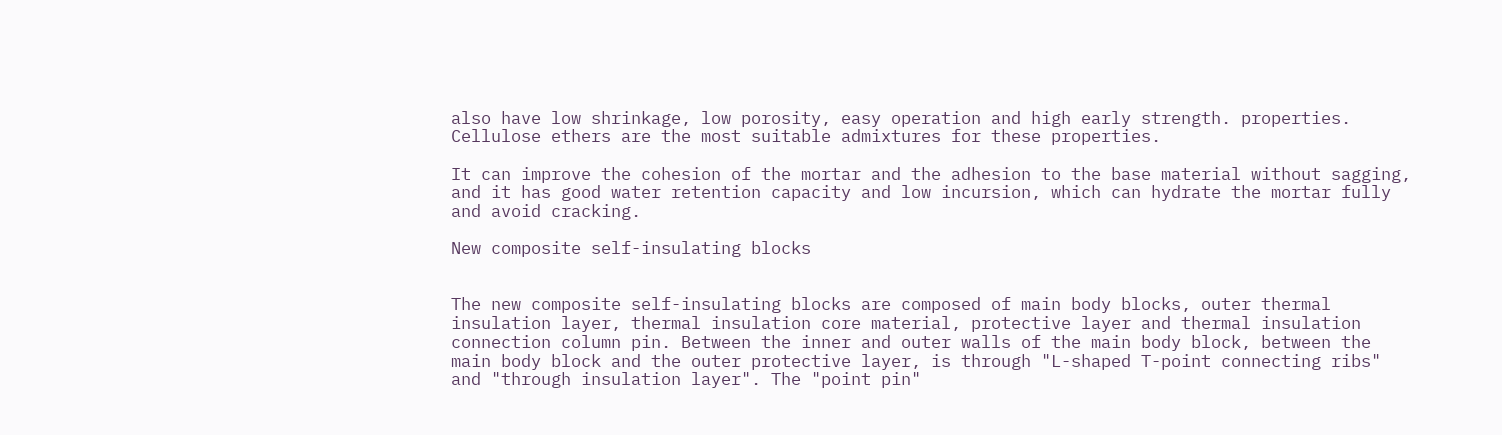also have low shrinkage, low porosity, easy operation and high early strength. properties. Cellulose ethers are the most suitable admixtures for these properties.

It can improve the cohesion of the mortar and the adhesion to the base material without sagging, and it has good water retention capacity and low incursion, which can hydrate the mortar fully and avoid cracking.

New composite self-insulating blocks


The new composite self-insulating blocks are composed of main body blocks, outer thermal insulation layer, thermal insulation core material, protective layer and thermal insulation connection column pin. Between the inner and outer walls of the main body block, between the main body block and the outer protective layer, is through "L-shaped T-point connecting ribs" and "through insulation layer". The "point pin"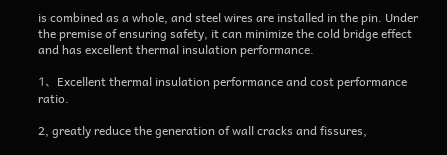is combined as a whole, and steel wires are installed in the pin. Under the premise of ensuring safety, it can minimize the cold bridge effect and has excellent thermal insulation performance.

1、Excellent thermal insulation performance and cost performance ratio.

2, greatly reduce the generation of wall cracks and fissures,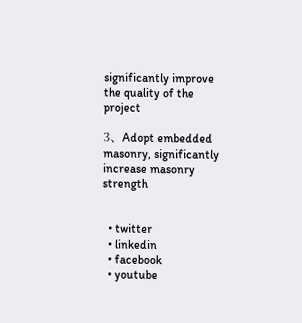significantly improve the quality of the project

3、Adopt embedded masonry, significantly increase masonry strength


  • twitter
  • linkedin
  • facebook
  • youtube